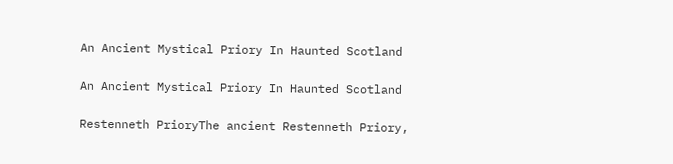An Ancient Mystical Priory In Haunted Scotland

An Ancient Mystical Priory In Haunted Scotland

Restenneth PrioryThe ancient Restenneth Priory,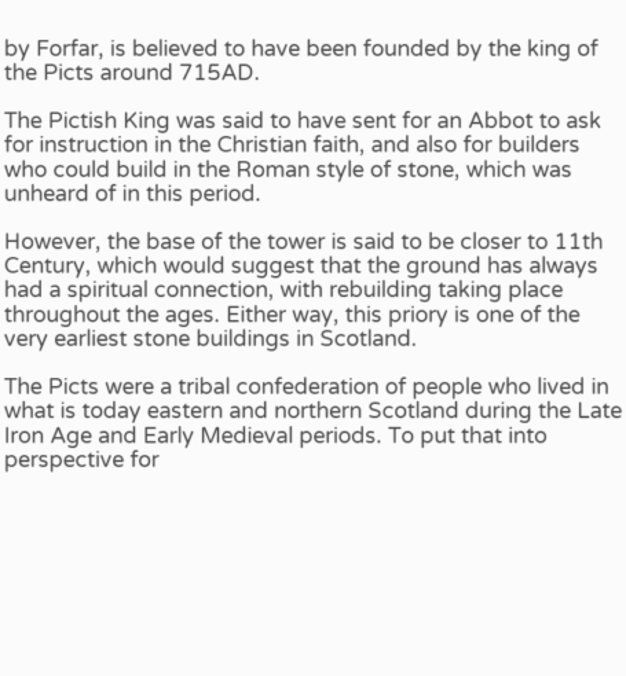by Forfar, is believed to have been founded by the king of the Picts around 715AD.

The Pictish King was said to have sent for an Abbot to ask for instruction in the Christian faith, and also for builders who could build in the Roman style of stone, which was unheard of in this period.

However, the base of the tower is said to be closer to 11th Century, which would suggest that the ground has always had a spiritual connection, with rebuilding taking place throughout the ages. Either way, this priory is one of the very earliest stone buildings in Scotland.

The Picts were a tribal confederation of people who lived in what is today eastern and northern Scotland during the Late Iron Age and Early Medieval periods. To put that into perspective for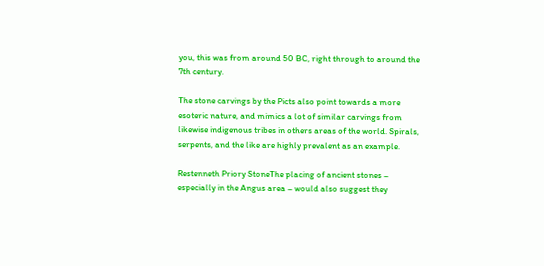you, this was from around 50 BC, right through to around the 7th century.

The stone carvings by the Picts also point towards a more esoteric nature, and mimics a lot of similar carvings from likewise indigenous tribes in others areas of the world. Spirals, serpents, and the like are highly prevalent as an example.

Restenneth Priory StoneThe placing of ancient stones – especially in the Angus area – would also suggest they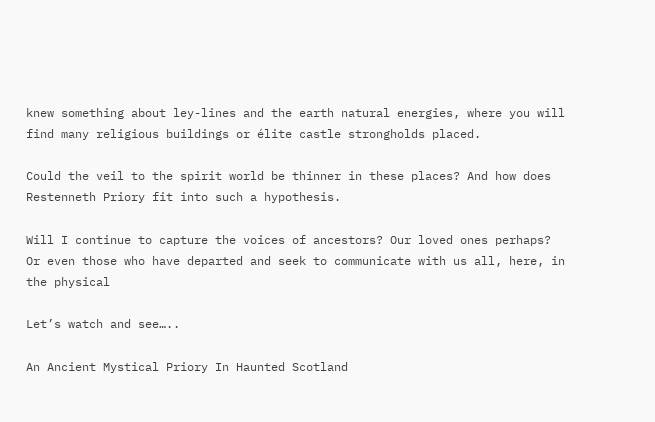knew something about ley-lines and the earth natural energies, where you will find many religious buildings or élite castle strongholds placed.

Could the veil to the spirit world be thinner in these places? And how does Restenneth Priory fit into such a hypothesis.

Will I continue to capture the voices of ancestors? Our loved ones perhaps? Or even those who have departed and seek to communicate with us all, here, in the physical

Let’s watch and see…..

An Ancient Mystical Priory In Haunted Scotland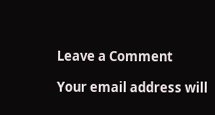Leave a Comment

Your email address will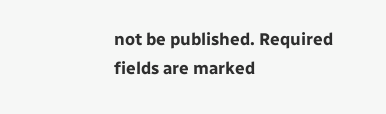not be published. Required fields are marked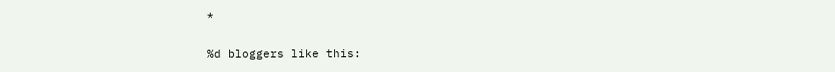*

%d bloggers like this: